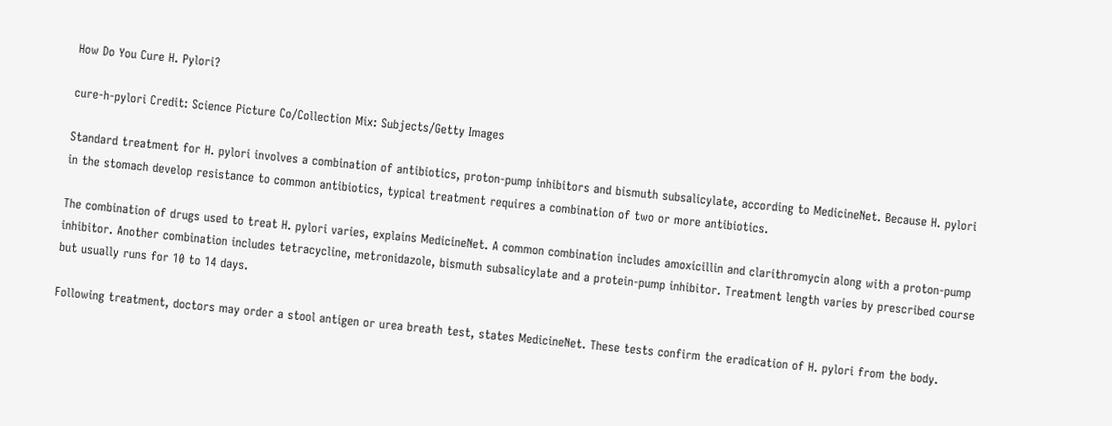How Do You Cure H. Pylori?

cure-h-pylori Credit: Science Picture Co/Collection Mix: Subjects/Getty Images

Standard treatment for H. pylori involves a combination of antibiotics, proton-pump inhibitors and bismuth subsalicylate, according to MedicineNet. Because H. pylori in the stomach develop resistance to common antibiotics, typical treatment requires a combination of two or more antibiotics.

The combination of drugs used to treat H. pylori varies, explains MedicineNet. A common combination includes amoxicillin and clarithromycin along with a proton-pump inhibitor. Another combination includes tetracycline, metronidazole, bismuth subsalicylate and a protein-pump inhibitor. Treatment length varies by prescribed course but usually runs for 10 to 14 days.

Following treatment, doctors may order a stool antigen or urea breath test, states MedicineNet. These tests confirm the eradication of H. pylori from the body.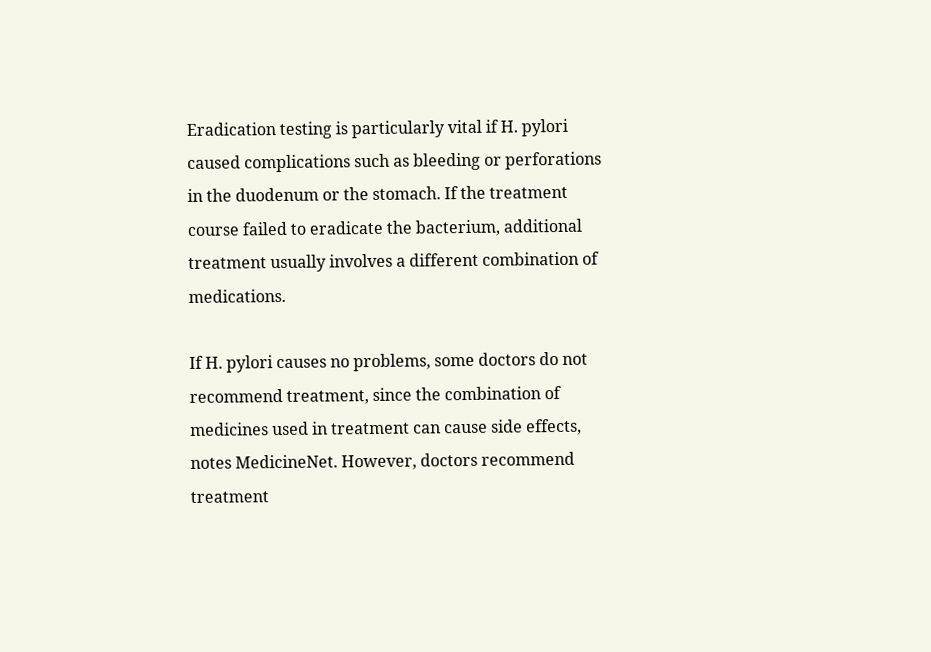Eradication testing is particularly vital if H. pylori caused complications such as bleeding or perforations in the duodenum or the stomach. If the treatment course failed to eradicate the bacterium, additional treatment usually involves a different combination of medications.

If H. pylori causes no problems, some doctors do not recommend treatment, since the combination of medicines used in treatment can cause side effects, notes MedicineNet. However, doctors recommend treatment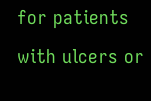for patients with ulcers or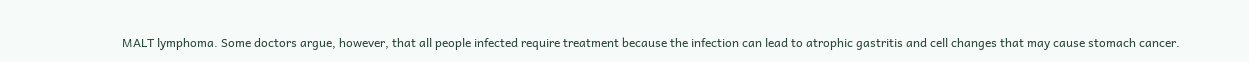MALT lymphoma. Some doctors argue, however, that all people infected require treatment because the infection can lead to atrophic gastritis and cell changes that may cause stomach cancer.